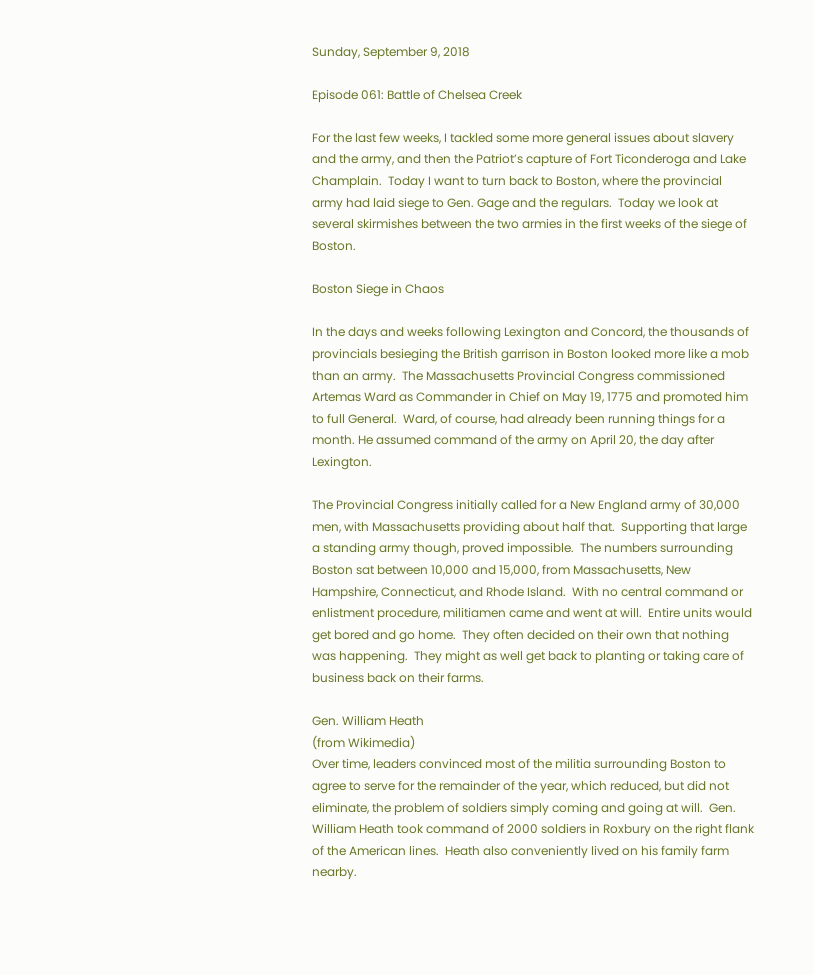Sunday, September 9, 2018

Episode 061: Battle of Chelsea Creek

For the last few weeks, I tackled some more general issues about slavery and the army, and then the Patriot’s capture of Fort Ticonderoga and Lake Champlain.  Today I want to turn back to Boston, where the provincial army had laid siege to Gen. Gage and the regulars.  Today we look at several skirmishes between the two armies in the first weeks of the siege of Boston.

Boston Siege in Chaos

In the days and weeks following Lexington and Concord, the thousands of provincials besieging the British garrison in Boston looked more like a mob than an army.  The Massachusetts Provincial Congress commissioned Artemas Ward as Commander in Chief on May 19, 1775 and promoted him to full General.  Ward, of course, had already been running things for a month. He assumed command of the army on April 20, the day after Lexington.

The Provincial Congress initially called for a New England army of 30,000 men, with Massachusetts providing about half that.  Supporting that large a standing army though, proved impossible.  The numbers surrounding Boston sat between 10,000 and 15,000, from Massachusetts, New Hampshire, Connecticut, and Rhode Island.  With no central command or enlistment procedure, militiamen came and went at will.  Entire units would get bored and go home.  They often decided on their own that nothing was happening.  They might as well get back to planting or taking care of business back on their farms.

Gen. William Heath
(from Wikimedia)
Over time, leaders convinced most of the militia surrounding Boston to agree to serve for the remainder of the year, which reduced, but did not eliminate, the problem of soldiers simply coming and going at will.  Gen. William Heath took command of 2000 soldiers in Roxbury on the right flank of the American lines.  Heath also conveniently lived on his family farm nearby.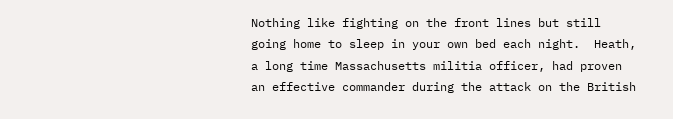Nothing like fighting on the front lines but still going home to sleep in your own bed each night.  Heath, a long time Massachusetts militia officer, had proven an effective commander during the attack on the British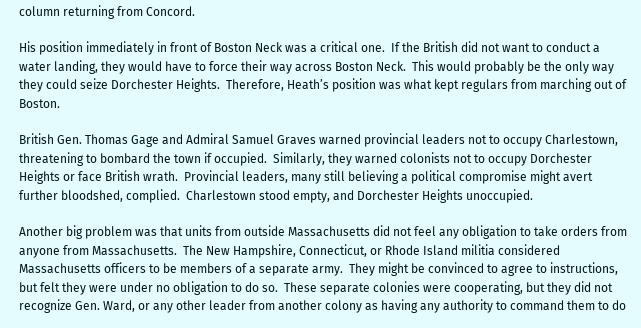column returning from Concord.

His position immediately in front of Boston Neck was a critical one.  If the British did not want to conduct a water landing, they would have to force their way across Boston Neck.  This would probably be the only way they could seize Dorchester Heights.  Therefore, Heath’s position was what kept regulars from marching out of Boston.

British Gen. Thomas Gage and Admiral Samuel Graves warned provincial leaders not to occupy Charlestown, threatening to bombard the town if occupied.  Similarly, they warned colonists not to occupy Dorchester Heights or face British wrath.  Provincial leaders, many still believing a political compromise might avert further bloodshed, complied.  Charlestown stood empty, and Dorchester Heights unoccupied.

Another big problem was that units from outside Massachusetts did not feel any obligation to take orders from anyone from Massachusetts.  The New Hampshire, Connecticut, or Rhode Island militia considered Massachusetts officers to be members of a separate army.  They might be convinced to agree to instructions, but felt they were under no obligation to do so.  These separate colonies were cooperating, but they did not recognize Gen. Ward, or any other leader from another colony as having any authority to command them to do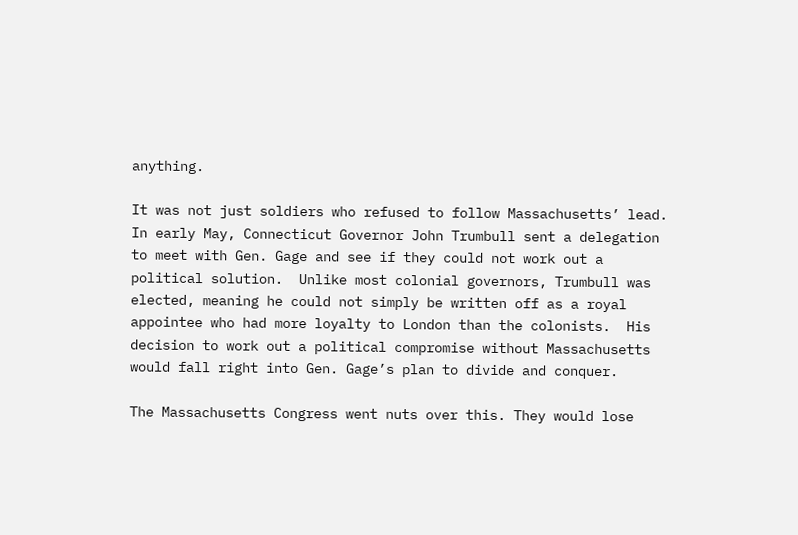anything.

It was not just soldiers who refused to follow Massachusetts’ lead.  In early May, Connecticut Governor John Trumbull sent a delegation to meet with Gen. Gage and see if they could not work out a political solution.  Unlike most colonial governors, Trumbull was elected, meaning he could not simply be written off as a royal appointee who had more loyalty to London than the colonists.  His decision to work out a political compromise without Massachusetts would fall right into Gen. Gage’s plan to divide and conquer.

The Massachusetts Congress went nuts over this. They would lose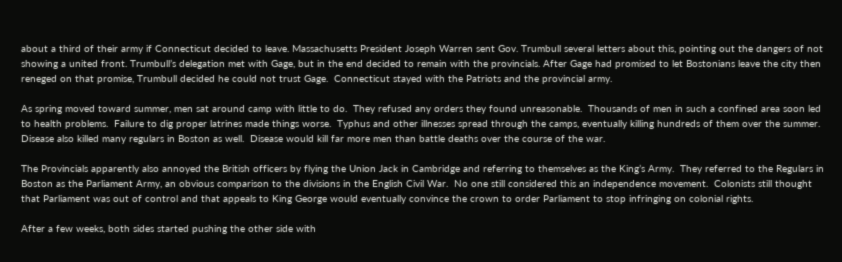about a third of their army if Connecticut decided to leave. Massachusetts President Joseph Warren sent Gov. Trumbull several letters about this, pointing out the dangers of not showing a united front. Trumbull’s delegation met with Gage, but in the end decided to remain with the provincials. After Gage had promised to let Bostonians leave the city then reneged on that promise, Trumbull decided he could not trust Gage.  Connecticut stayed with the Patriots and the provincial army.

As spring moved toward summer, men sat around camp with little to do.  They refused any orders they found unreasonable.  Thousands of men in such a confined area soon led to health problems.  Failure to dig proper latrines made things worse.  Typhus and other illnesses spread through the camps, eventually killing hundreds of them over the summer.  Disease also killed many regulars in Boston as well.  Disease would kill far more men than battle deaths over the course of the war.

The Provincials apparently also annoyed the British officers by flying the Union Jack in Cambridge and referring to themselves as the King’s Army.  They referred to the Regulars in Boston as the Parliament Army, an obvious comparison to the divisions in the English Civil War.  No one still considered this an independence movement.  Colonists still thought that Parliament was out of control and that appeals to King George would eventually convince the crown to order Parliament to stop infringing on colonial rights.

After a few weeks, both sides started pushing the other side with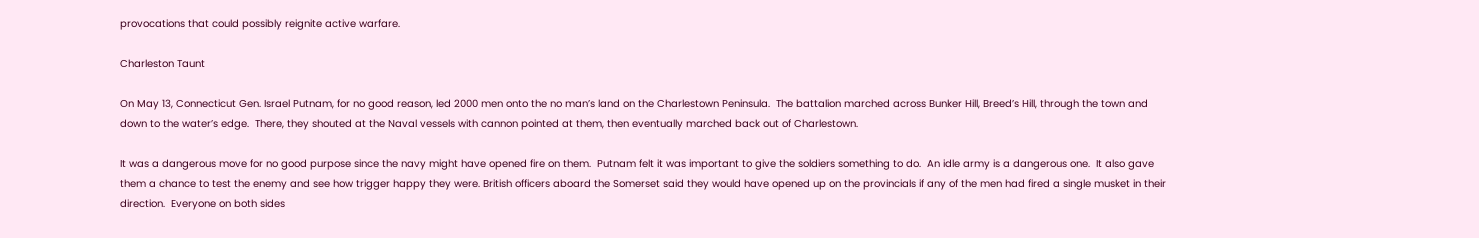provocations that could possibly reignite active warfare.

Charleston Taunt

On May 13, Connecticut Gen. Israel Putnam, for no good reason, led 2000 men onto the no man’s land on the Charlestown Peninsula.  The battalion marched across Bunker Hill, Breed’s Hill, through the town and down to the water’s edge.  There, they shouted at the Naval vessels with cannon pointed at them, then eventually marched back out of Charlestown.

It was a dangerous move for no good purpose since the navy might have opened fire on them.  Putnam felt it was important to give the soldiers something to do.  An idle army is a dangerous one.  It also gave them a chance to test the enemy and see how trigger happy they were. British officers aboard the Somerset said they would have opened up on the provincials if any of the men had fired a single musket in their direction.  Everyone on both sides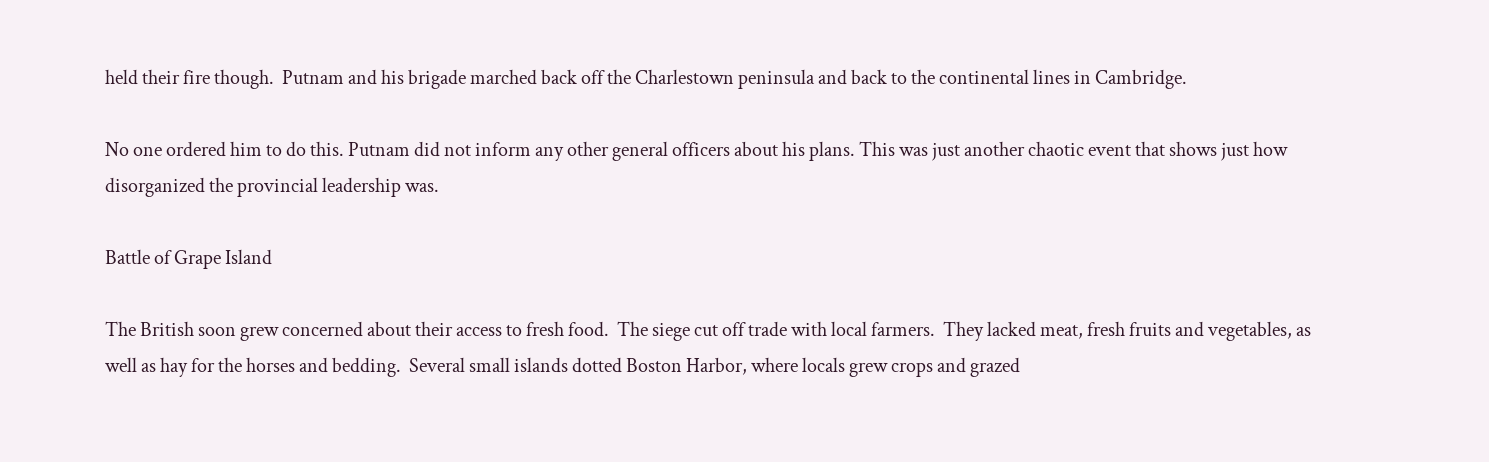held their fire though.  Putnam and his brigade marched back off the Charlestown peninsula and back to the continental lines in Cambridge.

No one ordered him to do this. Putnam did not inform any other general officers about his plans. This was just another chaotic event that shows just how disorganized the provincial leadership was.

Battle of Grape Island

The British soon grew concerned about their access to fresh food.  The siege cut off trade with local farmers.  They lacked meat, fresh fruits and vegetables, as well as hay for the horses and bedding.  Several small islands dotted Boston Harbor, where locals grew crops and grazed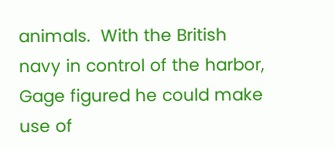animals.  With the British navy in control of the harbor, Gage figured he could make use of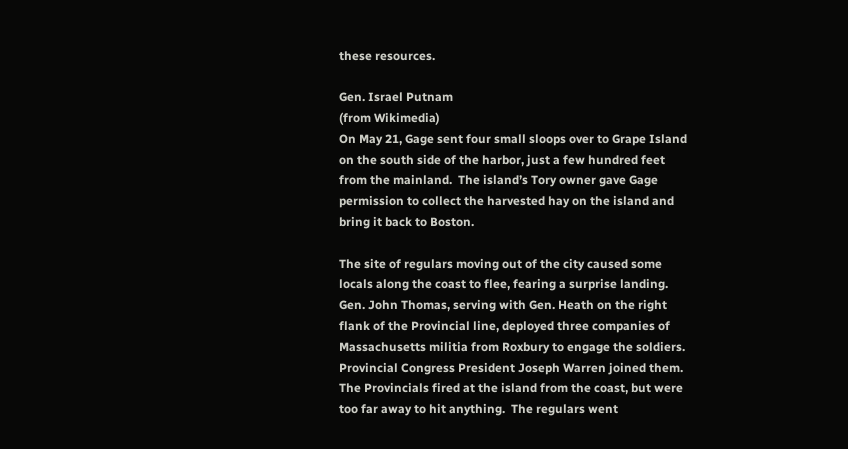these resources.

Gen. Israel Putnam
(from Wikimedia)
On May 21, Gage sent four small sloops over to Grape Island on the south side of the harbor, just a few hundred feet from the mainland.  The island’s Tory owner gave Gage permission to collect the harvested hay on the island and bring it back to Boston.

The site of regulars moving out of the city caused some locals along the coast to flee, fearing a surprise landing.  Gen. John Thomas, serving with Gen. Heath on the right flank of the Provincial line, deployed three companies of Massachusetts militia from Roxbury to engage the soldiers.  Provincial Congress President Joseph Warren joined them.  The Provincials fired at the island from the coast, but were too far away to hit anything.  The regulars went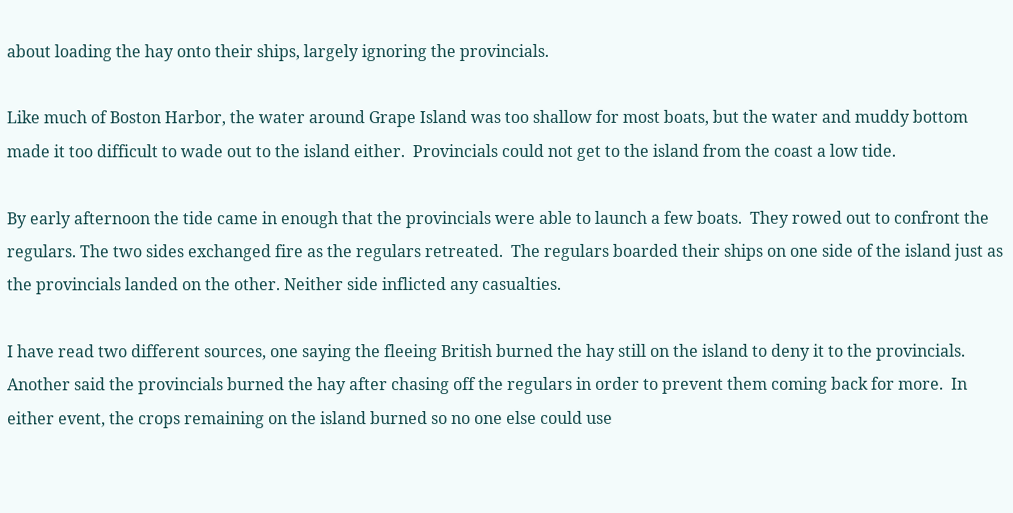about loading the hay onto their ships, largely ignoring the provincials.

Like much of Boston Harbor, the water around Grape Island was too shallow for most boats, but the water and muddy bottom made it too difficult to wade out to the island either.  Provincials could not get to the island from the coast a low tide.

By early afternoon the tide came in enough that the provincials were able to launch a few boats.  They rowed out to confront the regulars. The two sides exchanged fire as the regulars retreated.  The regulars boarded their ships on one side of the island just as the provincials landed on the other. Neither side inflicted any casualties.

I have read two different sources, one saying the fleeing British burned the hay still on the island to deny it to the provincials.  Another said the provincials burned the hay after chasing off the regulars in order to prevent them coming back for more.  In either event, the crops remaining on the island burned so no one else could use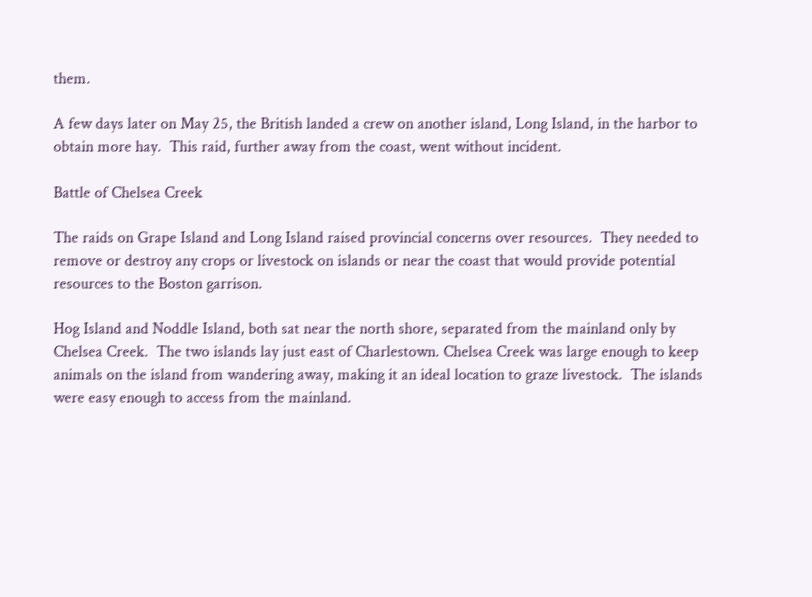them.

A few days later on May 25, the British landed a crew on another island, Long Island, in the harbor to obtain more hay.  This raid, further away from the coast, went without incident.

Battle of Chelsea Creek

The raids on Grape Island and Long Island raised provincial concerns over resources.  They needed to remove or destroy any crops or livestock on islands or near the coast that would provide potential resources to the Boston garrison.

Hog Island and Noddle Island, both sat near the north shore, separated from the mainland only by Chelsea Creek.  The two islands lay just east of Charlestown. Chelsea Creek was large enough to keep animals on the island from wandering away, making it an ideal location to graze livestock.  The islands were easy enough to access from the mainland.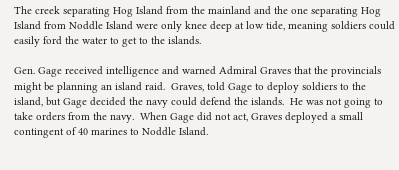The creek separating Hog Island from the mainland and the one separating Hog Island from Noddle Island were only knee deep at low tide, meaning soldiers could easily ford the water to get to the islands.

Gen. Gage received intelligence and warned Admiral Graves that the provincials might be planning an island raid.  Graves, told Gage to deploy soldiers to the island, but Gage decided the navy could defend the islands.  He was not going to take orders from the navy.  When Gage did not act, Graves deployed a small contingent of 40 marines to Noddle Island.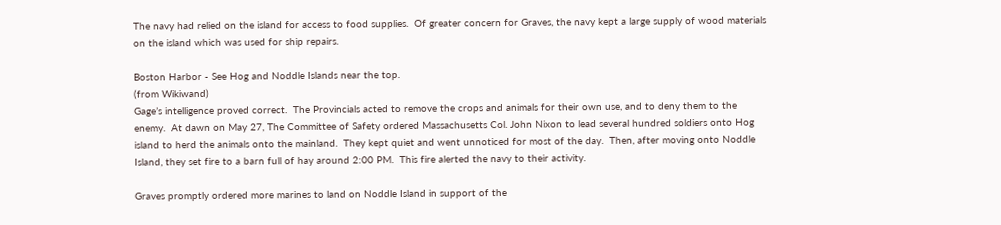The navy had relied on the island for access to food supplies.  Of greater concern for Graves, the navy kept a large supply of wood materials on the island which was used for ship repairs.

Boston Harbor - See Hog and Noddle Islands near the top.
(from Wikiwand)
Gage’s intelligence proved correct.  The Provincials acted to remove the crops and animals for their own use, and to deny them to the enemy.  At dawn on May 27, The Committee of Safety ordered Massachusetts Col. John Nixon to lead several hundred soldiers onto Hog island to herd the animals onto the mainland.  They kept quiet and went unnoticed for most of the day.  Then, after moving onto Noddle Island, they set fire to a barn full of hay around 2:00 PM.  This fire alerted the navy to their activity.

Graves promptly ordered more marines to land on Noddle Island in support of the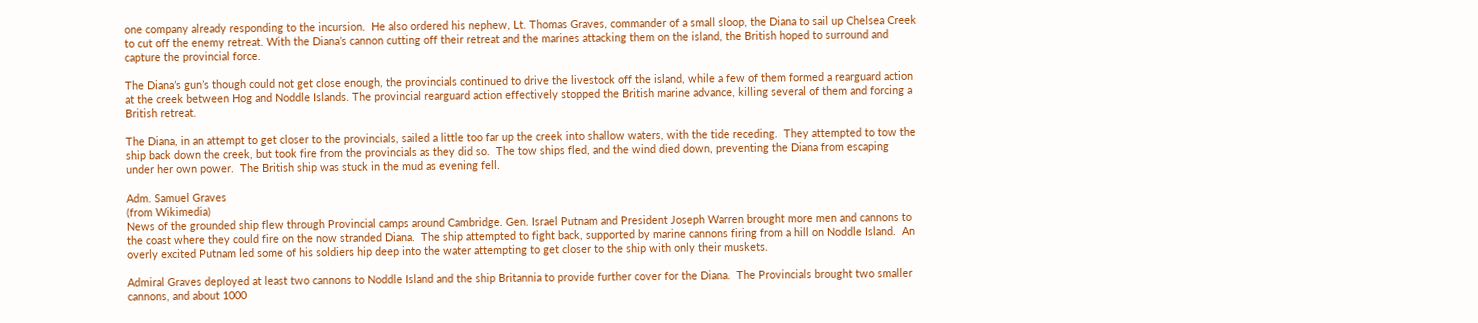one company already responding to the incursion.  He also ordered his nephew, Lt. Thomas Graves, commander of a small sloop, the Diana to sail up Chelsea Creek to cut off the enemy retreat. With the Diana’s cannon cutting off their retreat and the marines attacking them on the island, the British hoped to surround and capture the provincial force.

The Diana’s gun’s though could not get close enough, the provincials continued to drive the livestock off the island, while a few of them formed a rearguard action at the creek between Hog and Noddle Islands. The provincial rearguard action effectively stopped the British marine advance, killing several of them and forcing a British retreat.

The Diana, in an attempt to get closer to the provincials, sailed a little too far up the creek into shallow waters, with the tide receding.  They attempted to tow the ship back down the creek, but took fire from the provincials as they did so.  The tow ships fled, and the wind died down, preventing the Diana from escaping under her own power.  The British ship was stuck in the mud as evening fell.

Adm. Samuel Graves
(from Wikimedia)
News of the grounded ship flew through Provincial camps around Cambridge. Gen. Israel Putnam and President Joseph Warren brought more men and cannons to the coast where they could fire on the now stranded Diana.  The ship attempted to fight back, supported by marine cannons firing from a hill on Noddle Island.  An overly excited Putnam led some of his soldiers hip deep into the water attempting to get closer to the ship with only their muskets.

Admiral Graves deployed at least two cannons to Noddle Island and the ship Britannia to provide further cover for the Diana.  The Provincials brought two smaller cannons, and about 1000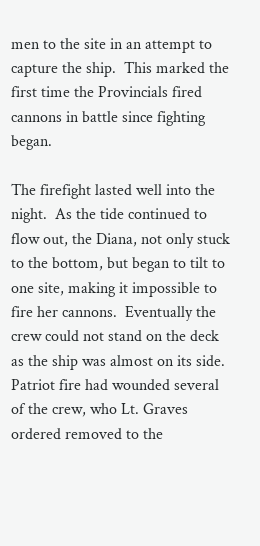men to the site in an attempt to capture the ship.  This marked the first time the Provincials fired cannons in battle since fighting began.

The firefight lasted well into the night.  As the tide continued to flow out, the Diana, not only stuck to the bottom, but began to tilt to one site, making it impossible to fire her cannons.  Eventually the crew could not stand on the deck as the ship was almost on its side. Patriot fire had wounded several of the crew, who Lt. Graves ordered removed to the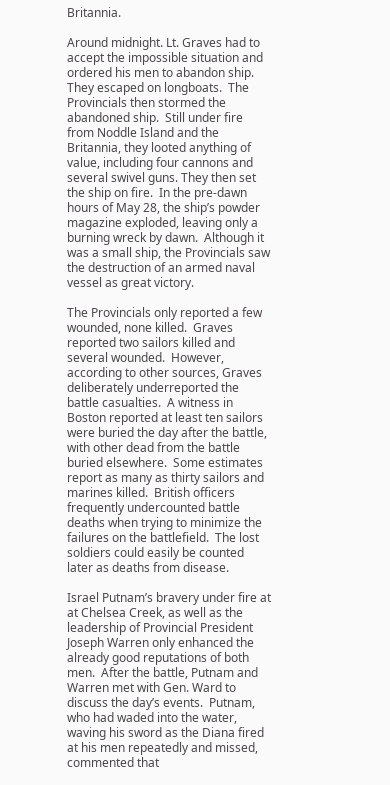Britannia.

Around midnight. Lt. Graves had to accept the impossible situation and ordered his men to abandon ship.  They escaped on longboats.  The Provincials then stormed the abandoned ship.  Still under fire from Noddle Island and the Britannia, they looted anything of value, including four cannons and several swivel guns. They then set the ship on fire.  In the pre-dawn hours of May 28, the ship’s powder magazine exploded, leaving only a burning wreck by dawn.  Although it was a small ship, the Provincials saw the destruction of an armed naval vessel as great victory.

The Provincials only reported a few wounded, none killed.  Graves reported two sailors killed and several wounded.  However, according to other sources, Graves deliberately underreported the battle casualties.  A witness in Boston reported at least ten sailors were buried the day after the battle, with other dead from the battle buried elsewhere.  Some estimates report as many as thirty sailors and marines killed.  British officers frequently undercounted battle deaths when trying to minimize the failures on the battlefield.  The lost soldiers could easily be counted later as deaths from disease.

Israel Putnam’s bravery under fire at at Chelsea Creek, as well as the leadership of Provincial President Joseph Warren only enhanced the already good reputations of both men.  After the battle, Putnam and Warren met with Gen. Ward to discuss the day’s events.  Putnam, who had waded into the water, waving his sword as the Diana fired at his men repeatedly and missed, commented that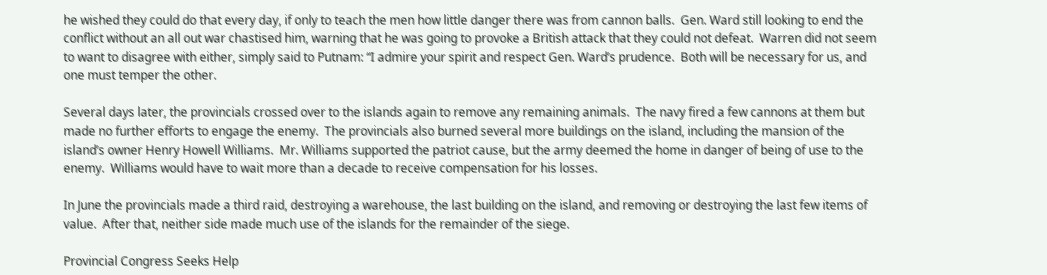he wished they could do that every day, if only to teach the men how little danger there was from cannon balls.  Gen. Ward still looking to end the conflict without an all out war chastised him, warning that he was going to provoke a British attack that they could not defeat.  Warren did not seem to want to disagree with either, simply said to Putnam: “I admire your spirit and respect Gen. Ward’s prudence.  Both will be necessary for us, and one must temper the other.

Several days later, the provincials crossed over to the islands again to remove any remaining animals.  The navy fired a few cannons at them but made no further efforts to engage the enemy.  The provincials also burned several more buildings on the island, including the mansion of the island’s owner Henry Howell Williams.  Mr. Williams supported the patriot cause, but the army deemed the home in danger of being of use to the enemy.  Williams would have to wait more than a decade to receive compensation for his losses.

In June the provincials made a third raid, destroying a warehouse, the last building on the island, and removing or destroying the last few items of value.  After that, neither side made much use of the islands for the remainder of the siege.

Provincial Congress Seeks Help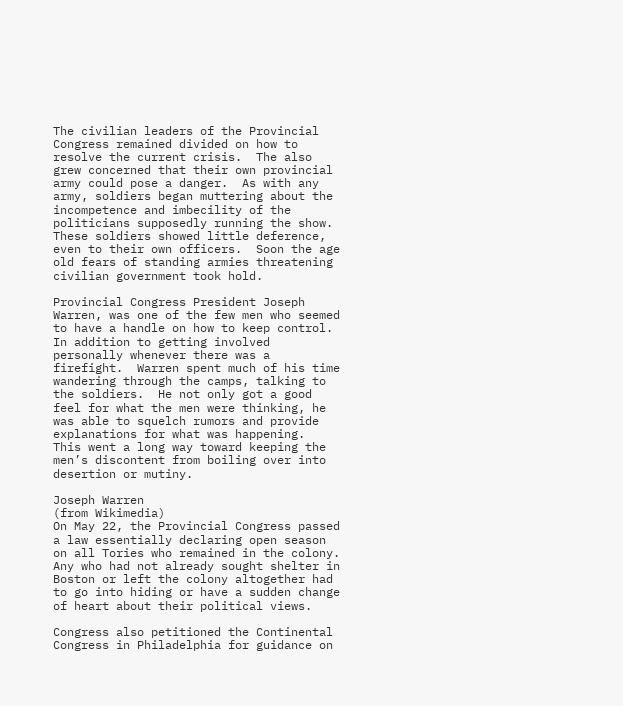The civilian leaders of the Provincial Congress remained divided on how to resolve the current crisis.  The also grew concerned that their own provincial army could pose a danger.  As with any army, soldiers began muttering about the incompetence and imbecility of the politicians supposedly running the show.  These soldiers showed little deference, even to their own officers.  Soon the age old fears of standing armies threatening civilian government took hold.

Provincial Congress President Joseph Warren, was one of the few men who seemed to have a handle on how to keep control.  In addition to getting involved personally whenever there was a firefight.  Warren spent much of his time wandering through the camps, talking to the soldiers.  He not only got a good feel for what the men were thinking, he was able to squelch rumors and provide explanations for what was happening.  This went a long way toward keeping the men’s discontent from boiling over into desertion or mutiny.

Joseph Warren
(from Wikimedia)
On May 22, the Provincial Congress passed a law essentially declaring open season on all Tories who remained in the colony.  Any who had not already sought shelter in Boston or left the colony altogether had to go into hiding or have a sudden change of heart about their political views.

Congress also petitioned the Continental Congress in Philadelphia for guidance on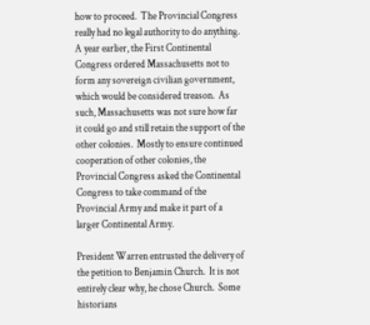how to proceed.  The Provincial Congress really had no legal authority to do anything.  A year earlier, the First Continental Congress ordered Massachusetts not to form any sovereign civilian government, which would be considered treason.  As such, Massachusetts was not sure how far it could go and still retain the support of the other colonies.  Mostly to ensure continued cooperation of other colonies, the Provincial Congress asked the Continental Congress to take command of the Provincial Army and make it part of a larger Continental Army.

President Warren entrusted the delivery of the petition to Benjamin Church.  It is not entirely clear why, he chose Church.  Some historians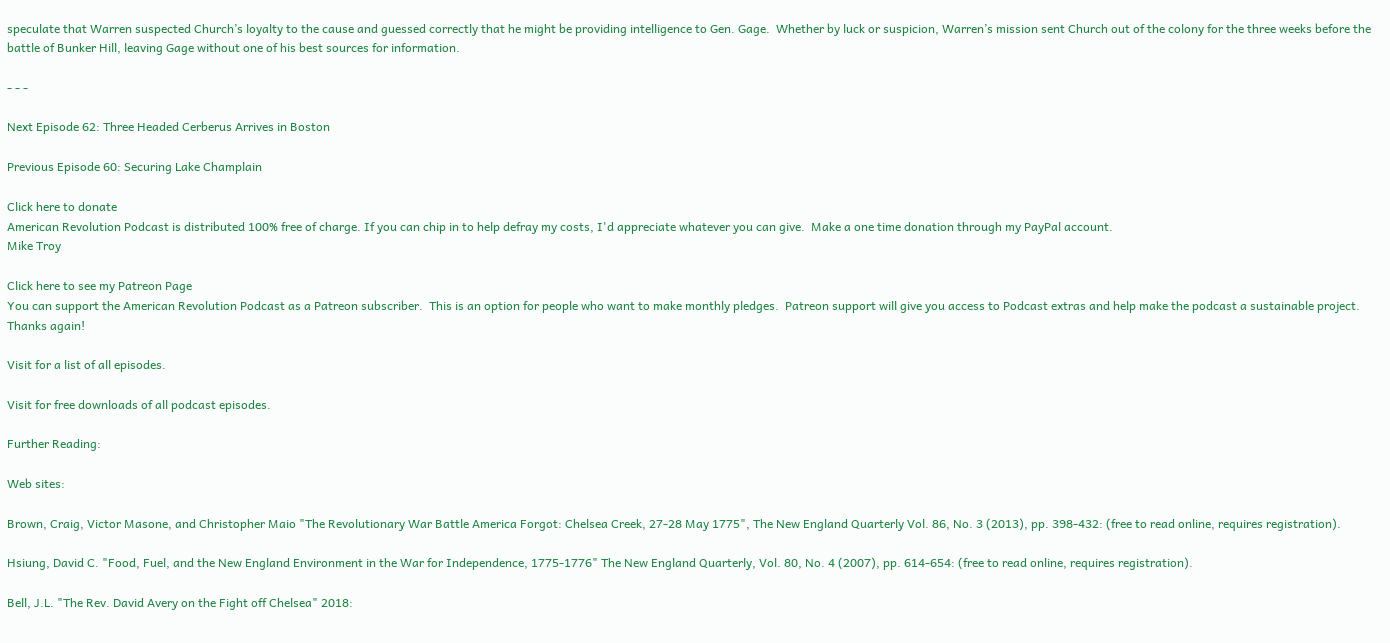speculate that Warren suspected Church’s loyalty to the cause and guessed correctly that he might be providing intelligence to Gen. Gage.  Whether by luck or suspicion, Warren’s mission sent Church out of the colony for the three weeks before the battle of Bunker Hill, leaving Gage without one of his best sources for information.

- - -

Next Episode 62: Three Headed Cerberus Arrives in Boston

Previous Episode 60: Securing Lake Champlain

Click here to donate
American Revolution Podcast is distributed 100% free of charge. If you can chip in to help defray my costs, I'd appreciate whatever you can give.  Make a one time donation through my PayPal account.
Mike Troy

Click here to see my Patreon Page
You can support the American Revolution Podcast as a Patreon subscriber.  This is an option for people who want to make monthly pledges.  Patreon support will give you access to Podcast extras and help make the podcast a sustainable project.  Thanks again!

Visit for a list of all episodes.

Visit for free downloads of all podcast episodes.

Further Reading:

Web sites:

Brown, Craig, Victor Masone, and Christopher Maio "The Revolutionary War Battle America Forgot: Chelsea Creek, 27-28 May 1775", The New England Quarterly Vol. 86, No. 3 (2013), pp. 398-432: (free to read online, requires registration).

Hsiung, David C. "Food, Fuel, and the New England Environment in the War for Independence, 1775-1776" The New England Quarterly, Vol. 80, No. 4 (2007), pp. 614-654: (free to read online, requires registration).

Bell, J.L. "The Rev. David Avery on the Fight off Chelsea" 2018: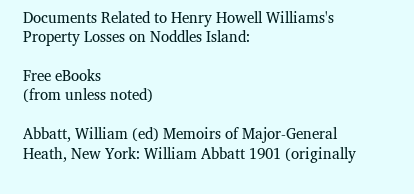Documents Related to Henry Howell Williams's Property Losses on Noddles Island:

Free eBooks
(from unless noted)

Abbatt, William (ed) Memoirs of Major-General Heath, New York: William Abbatt 1901 (originally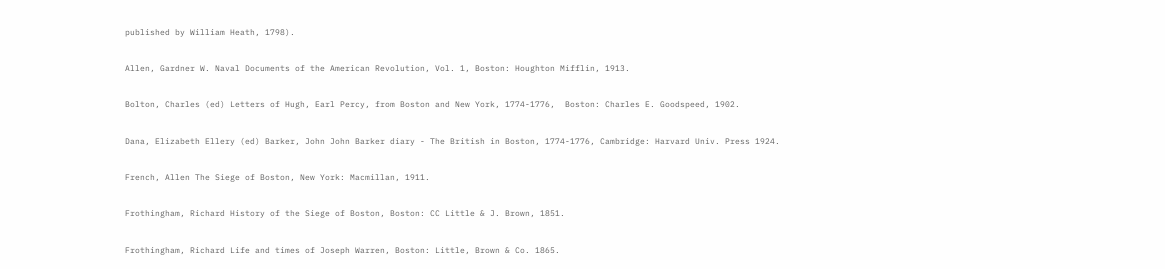published by William Heath, 1798).

Allen, Gardner W. Naval Documents of the American Revolution, Vol. 1, Boston: Houghton Mifflin, 1913.

Bolton, Charles (ed) Letters of Hugh, Earl Percy, from Boston and New York, 1774-1776,  Boston: Charles E. Goodspeed, 1902.

Dana, Elizabeth Ellery (ed) Barker, John John Barker diary - The British in Boston, 1774-1776, Cambridge: Harvard Univ. Press 1924.

French, Allen The Siege of Boston, New York: Macmillan, 1911.

Frothingham, Richard History of the Siege of Boston, Boston: CC Little & J. Brown, 1851.

Frothingham, Richard Life and times of Joseph Warren, Boston: Little, Brown & Co. 1865.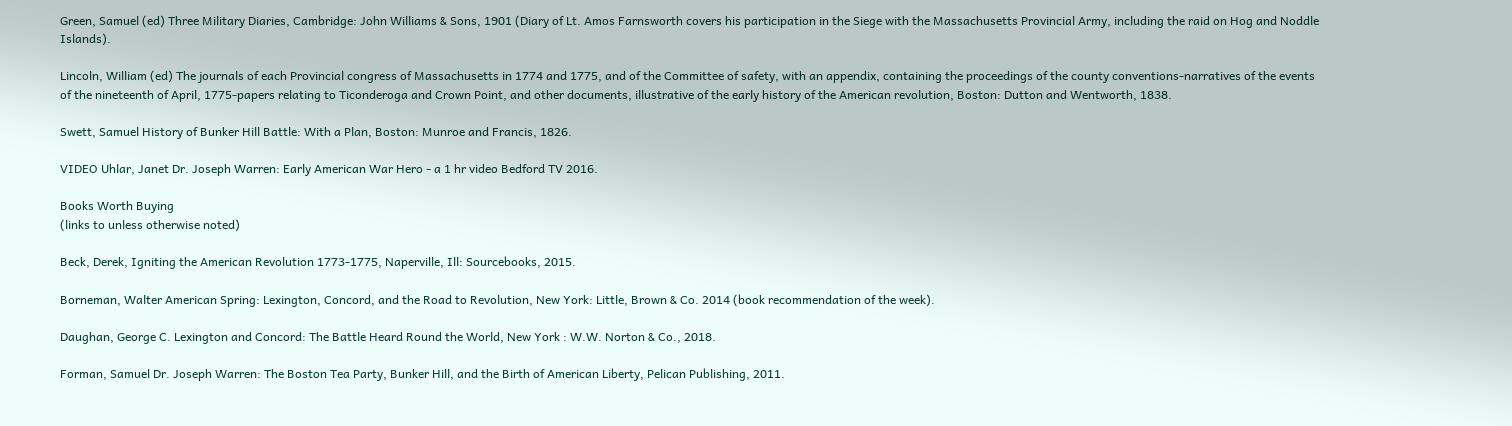Green, Samuel (ed) Three Military Diaries, Cambridge: John Williams & Sons, 1901 (Diary of Lt. Amos Farnsworth covers his participation in the Siege with the Massachusetts Provincial Army, including the raid on Hog and Noddle Islands).

Lincoln, William (ed) The journals of each Provincial congress of Massachusetts in 1774 and 1775, and of the Committee of safety, with an appendix, containing the proceedings of the county conventions-narratives of the events of the nineteenth of April, 1775-papers relating to Ticonderoga and Crown Point, and other documents, illustrative of the early history of the American revolution, Boston: Dutton and Wentworth, 1838.

Swett, Samuel History of Bunker Hill Battle: With a Plan, Boston: Munroe and Francis, 1826.

VIDEO Uhlar, Janet Dr. Joseph Warren: Early American War Hero - a 1 hr video Bedford TV 2016.

Books Worth Buying
(links to unless otherwise noted)

Beck, Derek, Igniting the American Revolution 1773-1775, Naperville, Ill: Sourcebooks, 2015.

Borneman, Walter American Spring: Lexington, Concord, and the Road to Revolution, New York: Little, Brown & Co. 2014 (book recommendation of the week).

Daughan, George C. Lexington and Concord: The Battle Heard Round the World, New York : W.W. Norton & Co., 2018.

Forman, Samuel Dr. Joseph Warren: The Boston Tea Party, Bunker Hill, and the Birth of American Liberty, Pelican Publishing, 2011.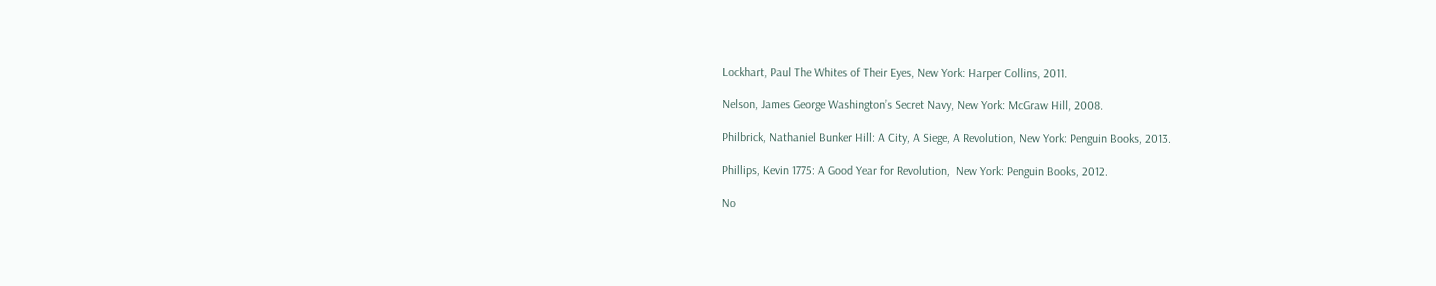Lockhart, Paul The Whites of Their Eyes, New York: Harper Collins, 2011.

Nelson, James George Washington’s Secret Navy, New York: McGraw Hill, 2008.

Philbrick, Nathaniel Bunker Hill: A City, A Siege, A Revolution, New York: Penguin Books, 2013.

Phillips, Kevin 1775: A Good Year for Revolution,  New York: Penguin Books, 2012.

No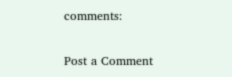comments:

Post a Comment